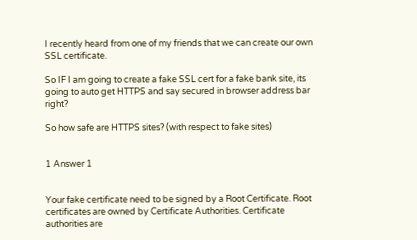I recently heard from one of my friends that we can create our own SSL certificate.

So IF I am going to create a fake SSL cert for a fake bank site, its going to auto get HTTPS and say secured in browser address bar right?

So how safe are HTTPS sites? (with respect to fake sites)


1 Answer 1


Your fake certificate need to be signed by a Root Certificate. Root certificates are owned by Certificate Authorities. Certificate authorities are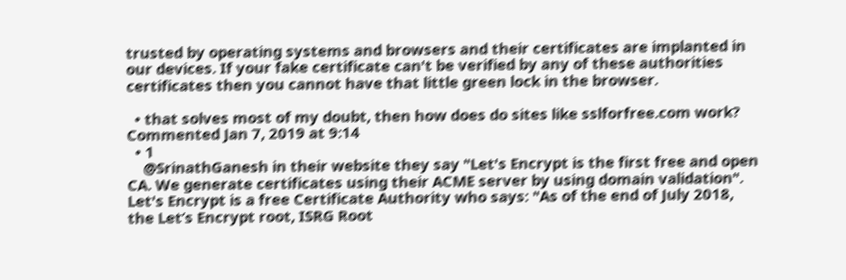trusted by operating systems and browsers and their certificates are implanted in our devices. If your fake certificate can't be verified by any of these authorities certificates then you cannot have that little green lock in the browser.

  • that solves most of my doubt, then how does do sites like sslforfree.com work? Commented Jan 7, 2019 at 9:14
  • 1
    @SrinathGanesh in their website they say "Let's Encrypt is the first free and open CA. We generate certificates using their ACME server by using domain validation". Let's Encrypt is a free Certificate Authority who says: "As of the end of July 2018, the Let’s Encrypt root, ISRG Root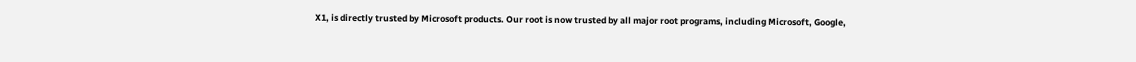X1, is directly trusted by Microsoft products. Our root is now trusted by all major root programs, including Microsoft, Google,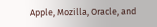Apple, Mozilla, Oracle, and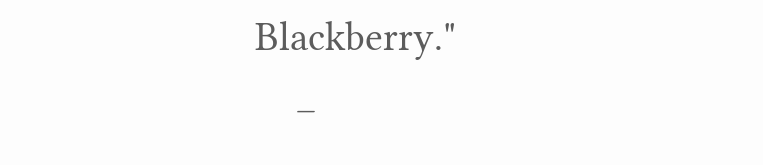Blackberry."
    –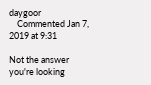daygoor
    Commented Jan 7, 2019 at 9:31

Not the answer you're looking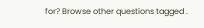for? Browse other questions tagged .